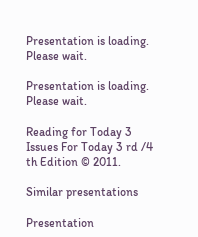Presentation is loading. Please wait.

Presentation is loading. Please wait.

Reading for Today 3 Issues For Today 3 rd /4 th Edition © 2011.

Similar presentations

Presentation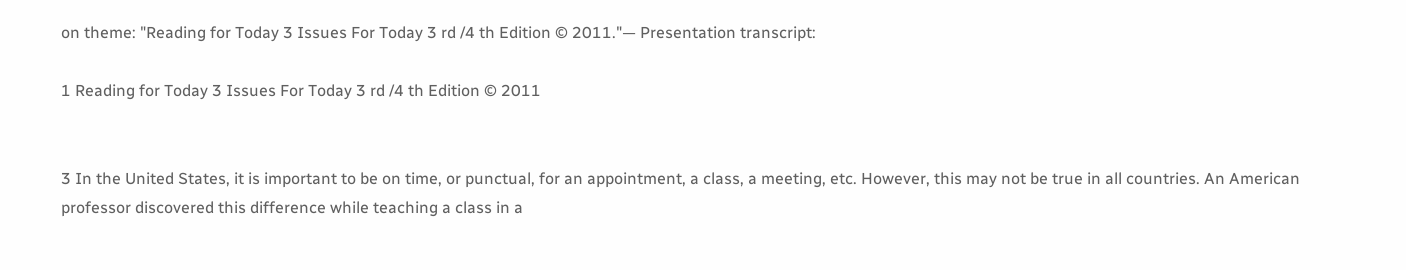on theme: "Reading for Today 3 Issues For Today 3 rd /4 th Edition © 2011."— Presentation transcript:

1 Reading for Today 3 Issues For Today 3 rd /4 th Edition © 2011


3 In the United States, it is important to be on time, or punctual, for an appointment, a class, a meeting, etc. However, this may not be true in all countries. An American professor discovered this difference while teaching a class in a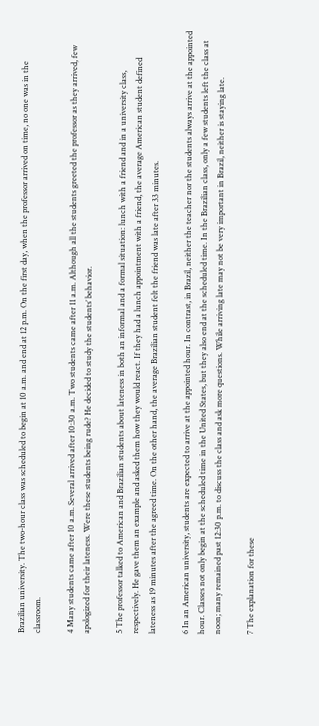Brazilian university. The two-hour class was scheduled to begin at 10 a.m. and end at 12 p.m. On the first day, when the professor arrived on time, no one was in the classroom.

4 Many students came after 10 a.m. Several arrived after 10:30 a.m. Two students came after 11 a.m. Although all the students greeted the professor as they arrived, few apologized for their lateness. Were these students being rude? He decided to study the students’ behavior.

5 The professor talked to American and Brazilian students about lateness in both an informal and a formal situation: lunch with a friend and in a university class, respectively. He gave them an example and asked them how they would react. If they had a lunch appointment with a friend, the average American student defined lateness as 19 minutes after the agreed time. On the other hand, the average Brazilian student felt the friend was late after 33 minutes.

6 In an American university, students are expected to arrive at the appointed hour. In contrast, in Brazil, neither the teacher nor the students always arrive at the appointed hour. Classes not only begin at the scheduled time in the United States, but they also end at the scheduled time. In the Brazilian class, only a few students left the class at noon; many remained past 12:30 p.m. to discuss the class and ask more questions. While arriving late may not be very important in Brazil, neither is staying late.

7 The explanation for these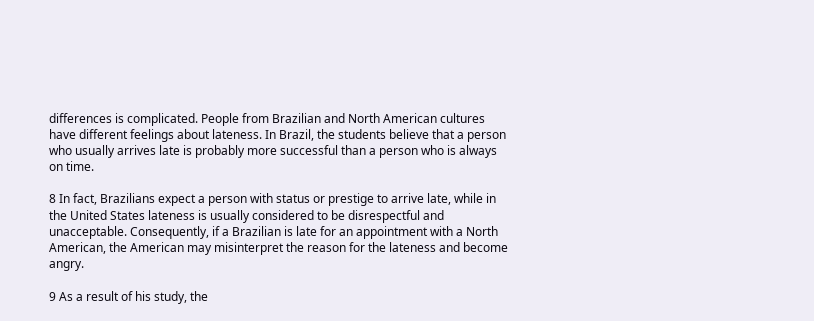differences is complicated. People from Brazilian and North American cultures have different feelings about lateness. In Brazil, the students believe that a person who usually arrives late is probably more successful than a person who is always on time.

8 In fact, Brazilians expect a person with status or prestige to arrive late, while in the United States lateness is usually considered to be disrespectful and unacceptable. Consequently, if a Brazilian is late for an appointment with a North American, the American may misinterpret the reason for the lateness and become angry.

9 As a result of his study, the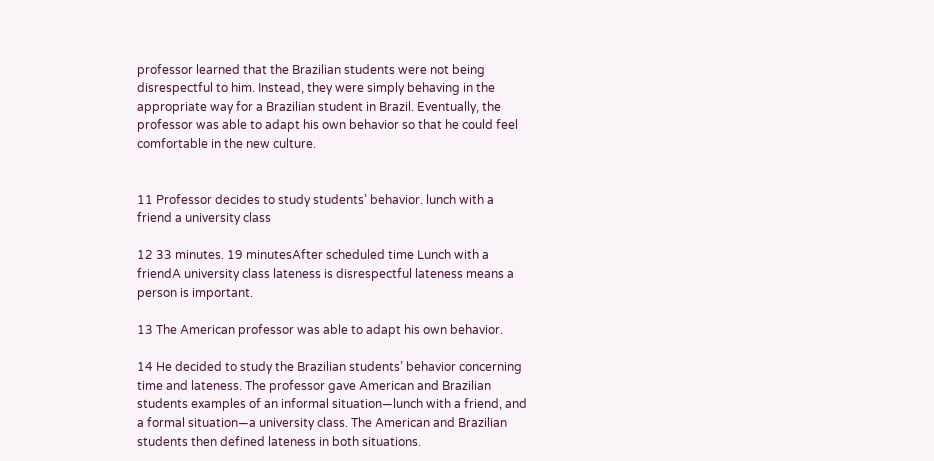professor learned that the Brazilian students were not being disrespectful to him. Instead, they were simply behaving in the appropriate way for a Brazilian student in Brazil. Eventually, the professor was able to adapt his own behavior so that he could feel comfortable in the new culture.


11 Professor decides to study students’ behavior. lunch with a friend a university class

12 33 minutes. 19 minutesAfter scheduled time Lunch with a friendA university class lateness is disrespectful lateness means a person is important.

13 The American professor was able to adapt his own behavior.

14 He decided to study the Brazilian students’ behavior concerning time and lateness. The professor gave American and Brazilian students examples of an informal situation—lunch with a friend, and a formal situation—a university class. The American and Brazilian students then defined lateness in both situations.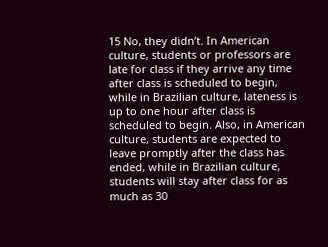15 No, they didn’t. In American culture, students or professors are late for class if they arrive any time after class is scheduled to begin, while in Brazilian culture, lateness is up to one hour after class is scheduled to begin. Also, in American culture, students are expected to leave promptly after the class has ended, while in Brazilian culture, students will stay after class for as much as 30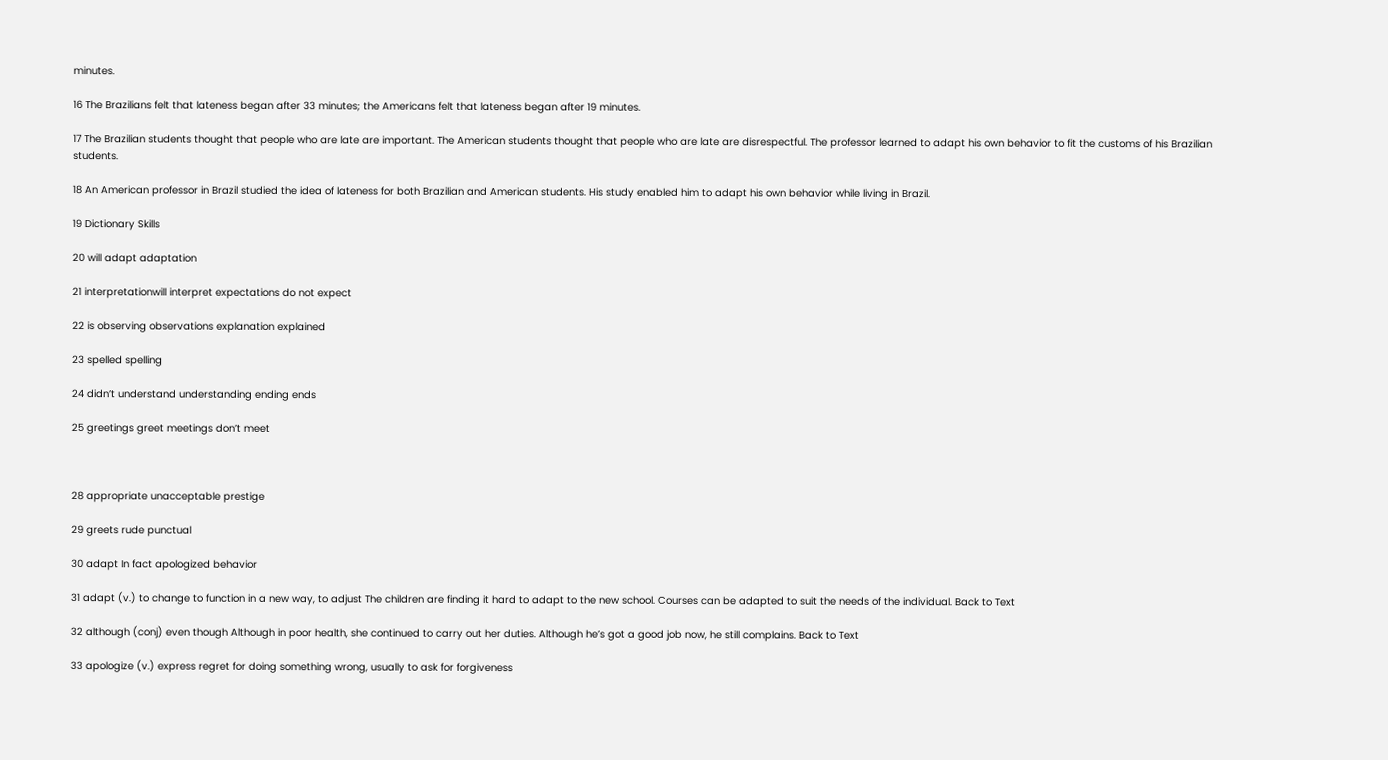minutes.

16 The Brazilians felt that lateness began after 33 minutes; the Americans felt that lateness began after 19 minutes.

17 The Brazilian students thought that people who are late are important. The American students thought that people who are late are disrespectful. The professor learned to adapt his own behavior to fit the customs of his Brazilian students.

18 An American professor in Brazil studied the idea of lateness for both Brazilian and American students. His study enabled him to adapt his own behavior while living in Brazil.

19 Dictionary Skills

20 will adapt adaptation

21 interpretationwill interpret expectations do not expect

22 is observing observations explanation explained

23 spelled spelling

24 didn’t understand understanding ending ends

25 greetings greet meetings don’t meet



28 appropriate unacceptable prestige

29 greets rude punctual

30 adapt In fact apologized behavior

31 adapt (v.) to change to function in a new way, to adjust The children are finding it hard to adapt to the new school. Courses can be adapted to suit the needs of the individual. Back to Text

32 although (conj) even though Although in poor health, she continued to carry out her duties. Although he’s got a good job now, he still complains. Back to Text

33 apologize (v.) express regret for doing something wrong, usually to ask for forgiveness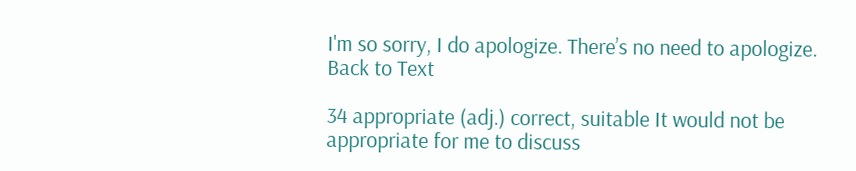I'm so sorry, I do apologize. There’s no need to apologize. Back to Text

34 appropriate (adj.) correct, suitable It would not be appropriate for me to discuss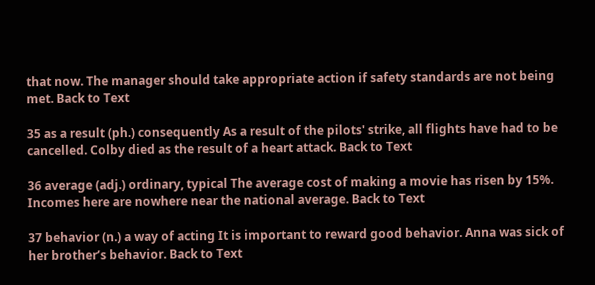that now. The manager should take appropriate action if safety standards are not being met. Back to Text

35 as a result (ph.) consequently As a result of the pilots' strike, all flights have had to be cancelled. Colby died as the result of a heart attack. Back to Text

36 average (adj.) ordinary, typical The average cost of making a movie has risen by 15%. Incomes here are nowhere near the national average. Back to Text

37 behavior (n.) a way of acting It is important to reward good behavior. Anna was sick of her brother’s behavior. Back to Text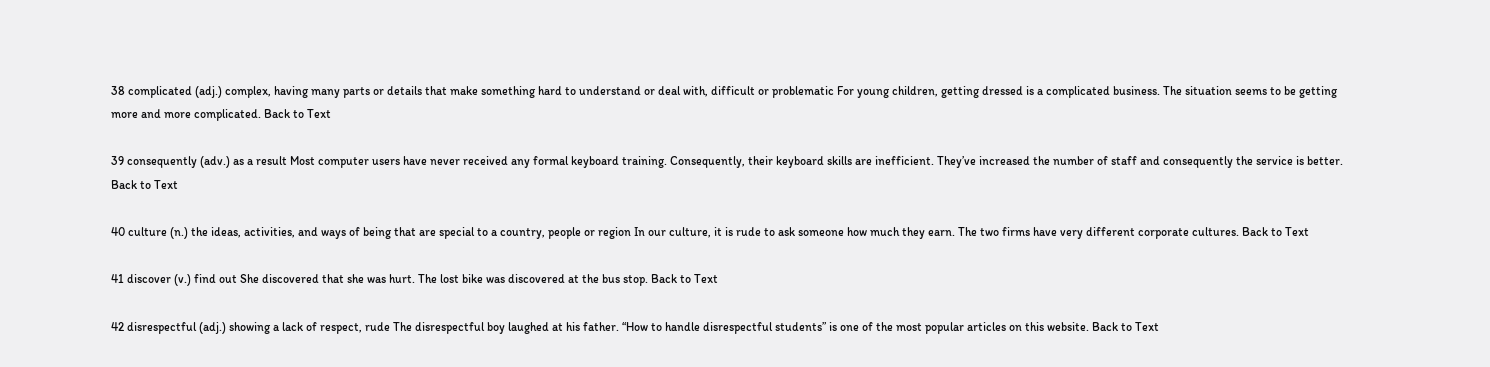38 complicated (adj.) complex, having many parts or details that make something hard to understand or deal with, difficult or problematic For young children, getting dressed is a complicated business. The situation seems to be getting more and more complicated. Back to Text

39 consequently (adv.) as a result Most computer users have never received any formal keyboard training. Consequently, their keyboard skills are inefficient. They’ve increased the number of staff and consequently the service is better. Back to Text

40 culture (n.) the ideas, activities, and ways of being that are special to a country, people or region In our culture, it is rude to ask someone how much they earn. The two firms have very different corporate cultures. Back to Text

41 discover (v.) find out She discovered that she was hurt. The lost bike was discovered at the bus stop. Back to Text

42 disrespectful (adj.) showing a lack of respect, rude The disrespectful boy laughed at his father. “How to handle disrespectful students” is one of the most popular articles on this website. Back to Text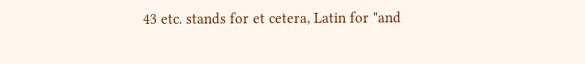43 etc. stands for et cetera, Latin for "and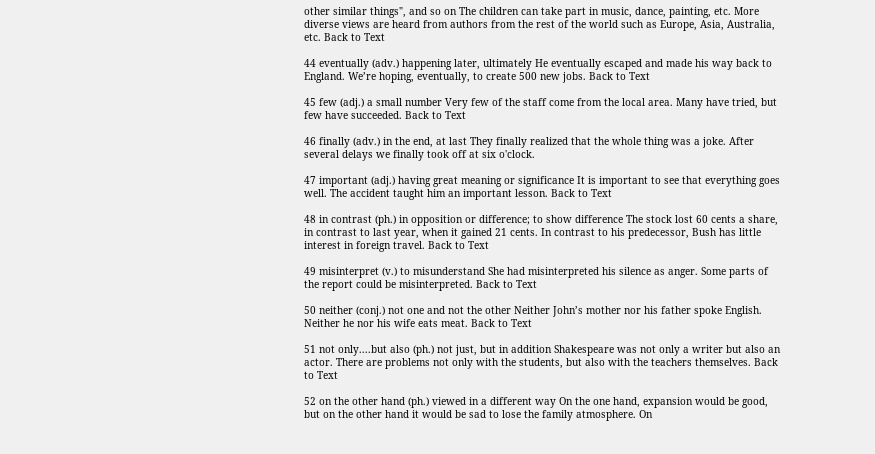other similar things", and so on The children can take part in music, dance, painting, etc. More diverse views are heard from authors from the rest of the world such as Europe, Asia, Australia, etc. Back to Text

44 eventually (adv.) happening later, ultimately He eventually escaped and made his way back to England. We’re hoping, eventually, to create 500 new jobs. Back to Text

45 few (adj.) a small number Very few of the staff come from the local area. Many have tried, but few have succeeded. Back to Text

46 finally (adv.) in the end, at last They finally realized that the whole thing was a joke. After several delays we finally took off at six o'clock.

47 important (adj.) having great meaning or significance It is important to see that everything goes well. The accident taught him an important lesson. Back to Text

48 in contrast (ph.) in opposition or difference; to show difference The stock lost 60 cents a share, in contrast to last year, when it gained 21 cents. In contrast to his predecessor, Bush has little interest in foreign travel. Back to Text

49 misinterpret (v.) to misunderstand She had misinterpreted his silence as anger. Some parts of the report could be misinterpreted. Back to Text

50 neither (conj.) not one and not the other Neither John’s mother nor his father spoke English. Neither he nor his wife eats meat. Back to Text

51 not only....but also (ph.) not just, but in addition Shakespeare was not only a writer but also an actor. There are problems not only with the students, but also with the teachers themselves. Back to Text

52 on the other hand (ph.) viewed in a different way On the one hand, expansion would be good, but on the other hand it would be sad to lose the family atmosphere. On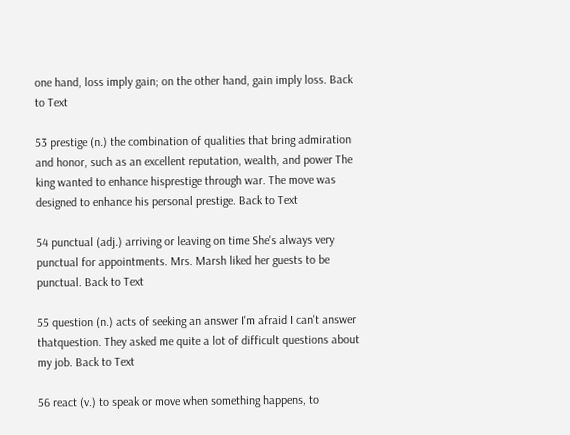one hand, loss imply gain; on the other hand, gain imply loss. Back to Text

53 prestige (n.) the combination of qualities that bring admiration and honor, such as an excellent reputation, wealth, and power The king wanted to enhance hisprestige through war. The move was designed to enhance his personal prestige. Back to Text

54 punctual (adj.) arriving or leaving on time She's always very punctual for appointments. Mrs. Marsh liked her guests to be punctual. Back to Text

55 question (n.) acts of seeking an answer I'm afraid I can't answer thatquestion. They asked me quite a lot of difficult questions about my job. Back to Text

56 react (v.) to speak or move when something happens, to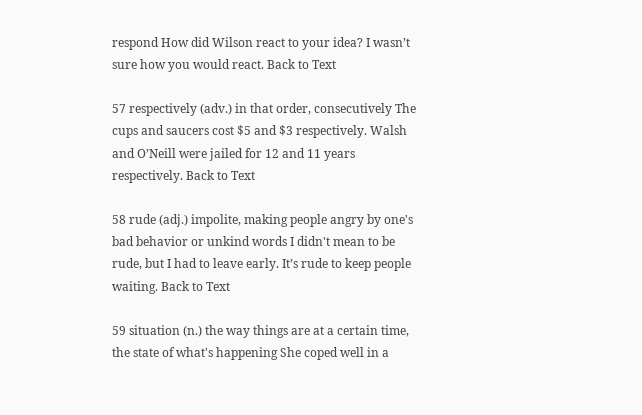respond How did Wilson react to your idea? I wasn’t sure how you would react. Back to Text

57 respectively (adv.) in that order, consecutively The cups and saucers cost $5 and $3 respectively. Walsh and O’Neill were jailed for 12 and 11 years respectively. Back to Text

58 rude (adj.) impolite, making people angry by one's bad behavior or unkind words I didn't mean to be rude, but I had to leave early. It’s rude to keep people waiting. Back to Text

59 situation (n.) the way things are at a certain time, the state of what's happening She coped well in a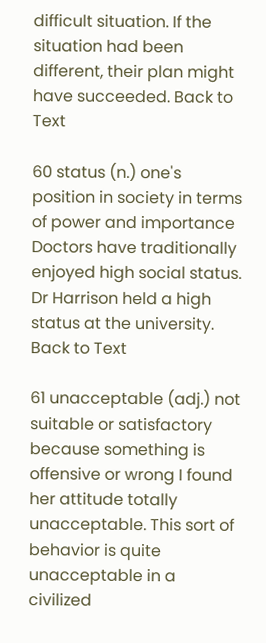difficult situation. If the situation had been different, their plan might have succeeded. Back to Text

60 status (n.) one's position in society in terms of power and importance Doctors have traditionally enjoyed high social status. Dr Harrison held a high status at the university. Back to Text

61 unacceptable (adj.) not suitable or satisfactory because something is offensive or wrong I found her attitude totally unacceptable. This sort of behavior is quite unacceptable in a civilized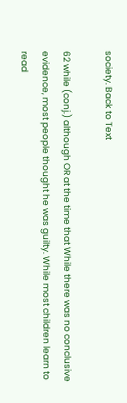society. Back to Text

62 while (conj.) although OR at the time that While there was no conclusive evidence, most people thought he was guilty. While most children learn to read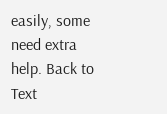easily, some need extra help. Back to Text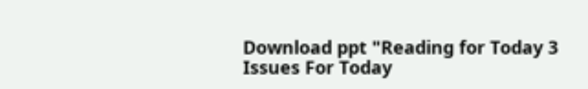Download ppt "Reading for Today 3 Issues For Today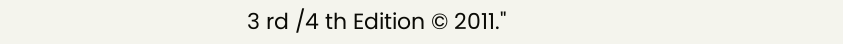3 rd /4 th Edition © 2011."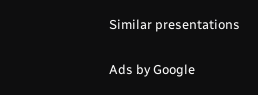Similar presentations

Ads by Google